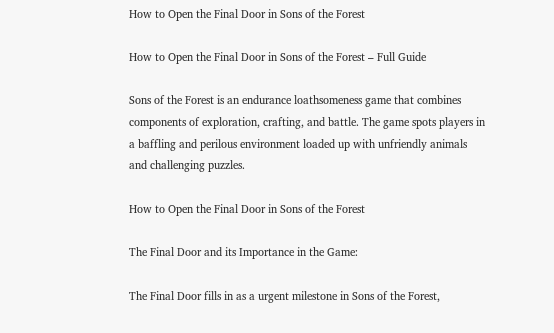How to Open the Final Door in Sons of the Forest

How to Open the Final Door in Sons of the Forest – Full Guide

Sons of the Forest is an endurance loathsomeness game that combines components of exploration, crafting, and battle. The game spots players in a baffling and perilous environment loaded up with unfriendly animals and challenging puzzles.

How to Open the Final Door in Sons of the Forest

The Final Door and its Importance in the Game:

The Final Door fills in as a urgent milestone in Sons of the Forest,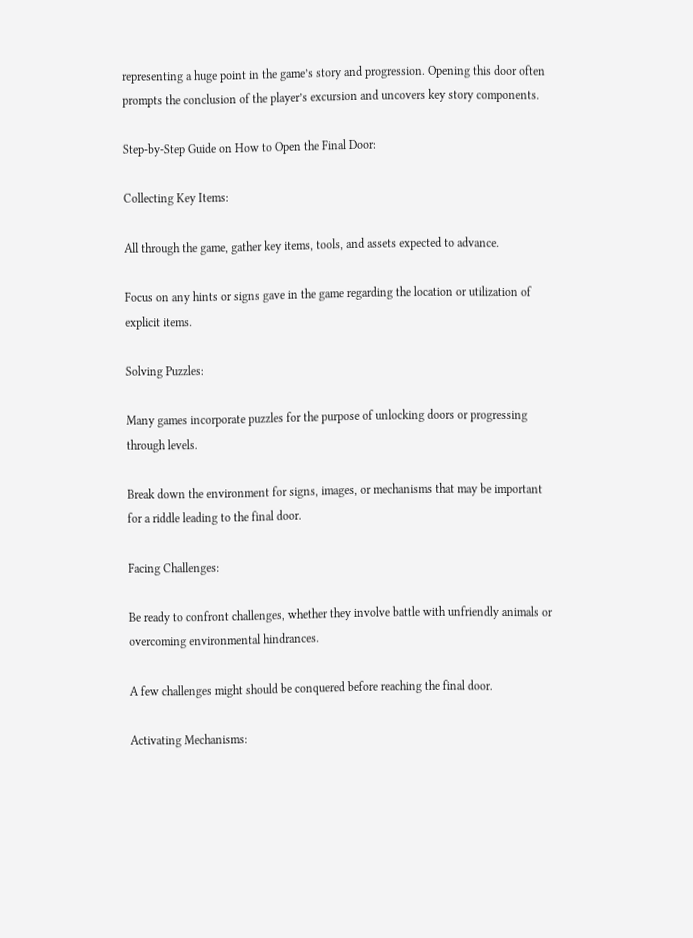representing a huge point in the game’s story and progression. Opening this door often prompts the conclusion of the player’s excursion and uncovers key story components.

Step-by-Step Guide on How to Open the Final Door:

Collecting Key Items:

All through the game, gather key items, tools, and assets expected to advance.

Focus on any hints or signs gave in the game regarding the location or utilization of explicit items.

Solving Puzzles:

Many games incorporate puzzles for the purpose of unlocking doors or progressing through levels.

Break down the environment for signs, images, or mechanisms that may be important for a riddle leading to the final door.

Facing Challenges:

Be ready to confront challenges, whether they involve battle with unfriendly animals or overcoming environmental hindrances.

A few challenges might should be conquered before reaching the final door.

Activating Mechanisms: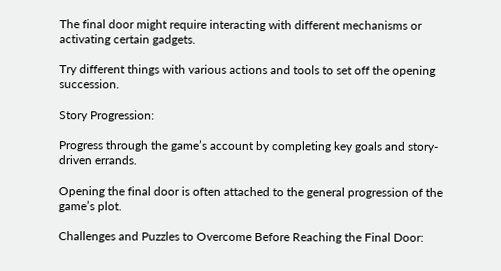The final door might require interacting with different mechanisms or activating certain gadgets.

Try different things with various actions and tools to set off the opening succession.

Story Progression:

Progress through the game’s account by completing key goals and story-driven errands.

Opening the final door is often attached to the general progression of the game’s plot.

Challenges and Puzzles to Overcome Before Reaching the Final Door: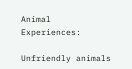Animal Experiences:

Unfriendly animals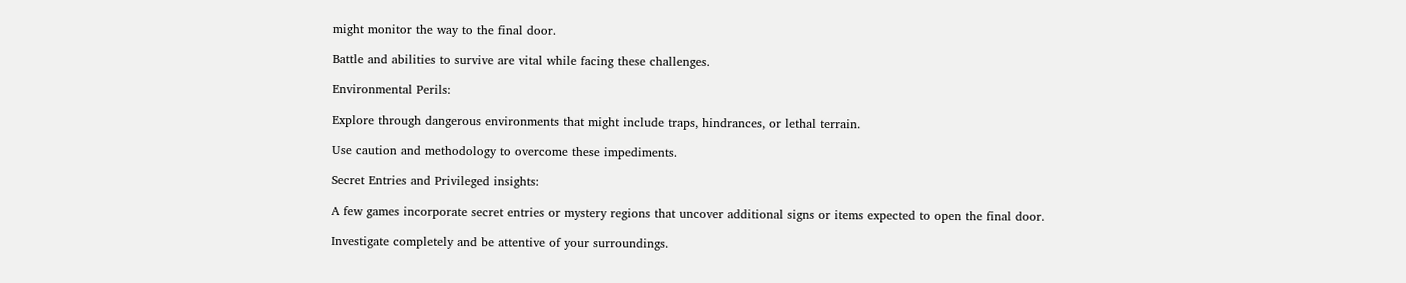might monitor the way to the final door.

Battle and abilities to survive are vital while facing these challenges.

Environmental Perils:

Explore through dangerous environments that might include traps, hindrances, or lethal terrain.

Use caution and methodology to overcome these impediments.

Secret Entries and Privileged insights:

A few games incorporate secret entries or mystery regions that uncover additional signs or items expected to open the final door.

Investigate completely and be attentive of your surroundings.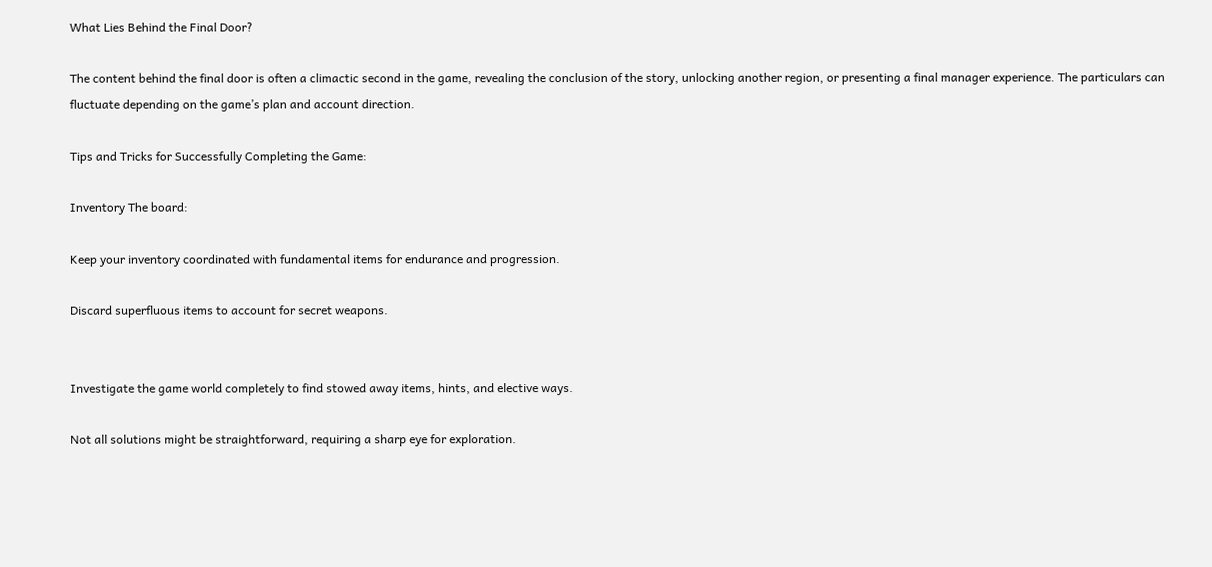What Lies Behind the Final Door?

The content behind the final door is often a climactic second in the game, revealing the conclusion of the story, unlocking another region, or presenting a final manager experience. The particulars can fluctuate depending on the game’s plan and account direction.

Tips and Tricks for Successfully Completing the Game:

Inventory The board:

Keep your inventory coordinated with fundamental items for endurance and progression.

Discard superfluous items to account for secret weapons.


Investigate the game world completely to find stowed away items, hints, and elective ways.

Not all solutions might be straightforward, requiring a sharp eye for exploration.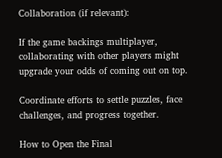Collaboration (if relevant):

If the game backings multiplayer, collaborating with other players might upgrade your odds of coming out on top.

Coordinate efforts to settle puzzles, face challenges, and progress together.

How to Open the Final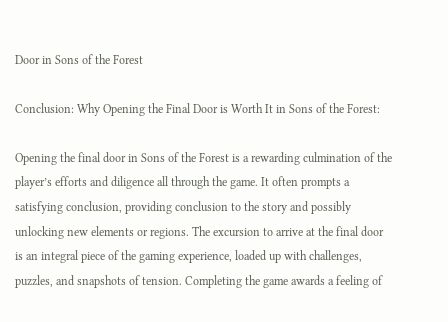Door in Sons of the Forest

Conclusion: Why Opening the Final Door is Worth It in Sons of the Forest:

Opening the final door in Sons of the Forest is a rewarding culmination of the player’s efforts and diligence all through the game. It often prompts a satisfying conclusion, providing conclusion to the story and possibly unlocking new elements or regions. The excursion to arrive at the final door is an integral piece of the gaming experience, loaded up with challenges, puzzles, and snapshots of tension. Completing the game awards a feeling of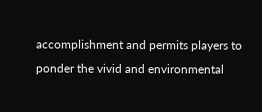accomplishment and permits players to ponder the vivid and environmental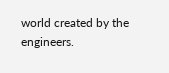world created by the engineers.